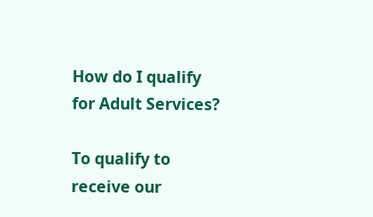How do I qualify for Adult Services?

To qualify to receive our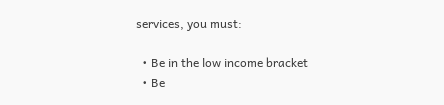services, you must:

  • Be in the low income bracket
  • Be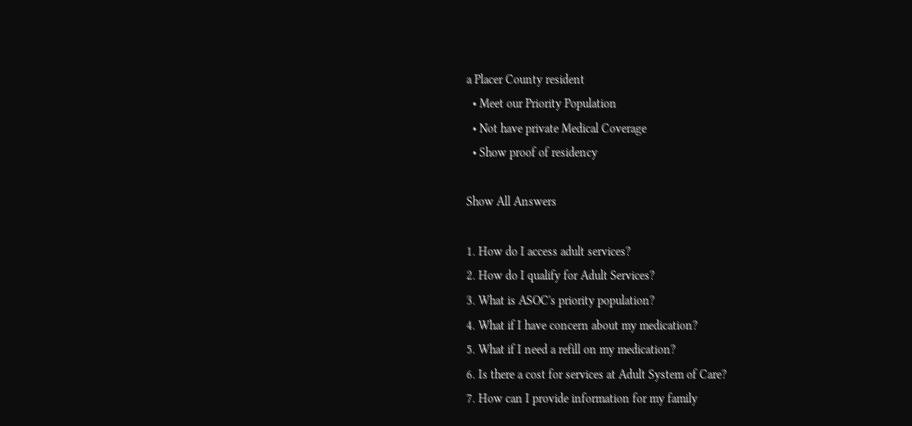a Placer County resident
  • Meet our Priority Population
  • Not have private Medical Coverage
  • Show proof of residency

Show All Answers

1. How do I access adult services?
2. How do I qualify for Adult Services?
3. What is ASOC's priority population?
4. What if I have concern about my medication?
5. What if I need a refill on my medication?
6. Is there a cost for services at Adult System of Care?
7. How can I provide information for my family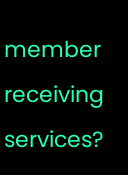member receiving services?